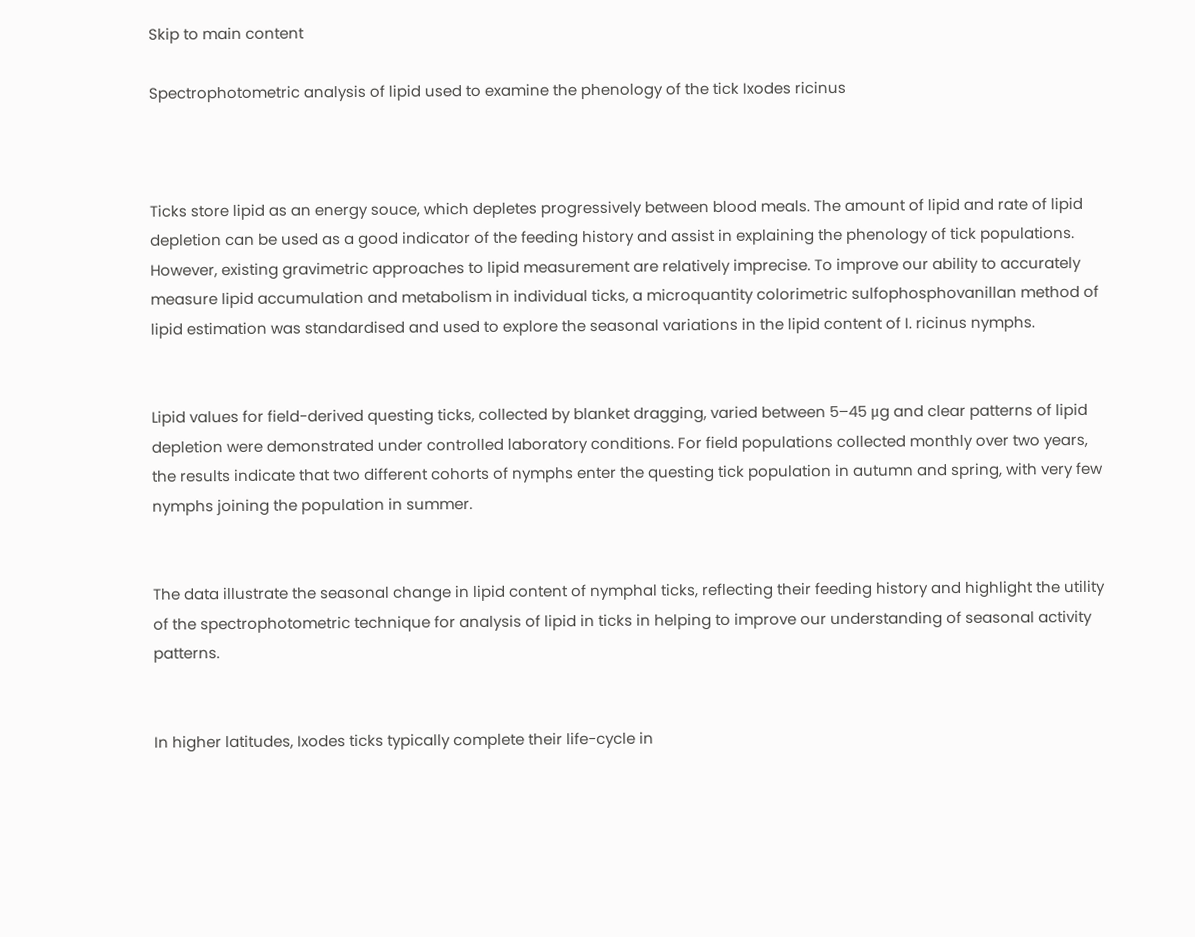Skip to main content

Spectrophotometric analysis of lipid used to examine the phenology of the tick Ixodes ricinus



Ticks store lipid as an energy souce, which depletes progressively between blood meals. The amount of lipid and rate of lipid depletion can be used as a good indicator of the feeding history and assist in explaining the phenology of tick populations. However, existing gravimetric approaches to lipid measurement are relatively imprecise. To improve our ability to accurately measure lipid accumulation and metabolism in individual ticks, a microquantity colorimetric sulfophosphovanillan method of lipid estimation was standardised and used to explore the seasonal variations in the lipid content of I. ricinus nymphs.


Lipid values for field-derived questing ticks, collected by blanket dragging, varied between 5–45 μg and clear patterns of lipid depletion were demonstrated under controlled laboratory conditions. For field populations collected monthly over two years, the results indicate that two different cohorts of nymphs enter the questing tick population in autumn and spring, with very few nymphs joining the population in summer.


The data illustrate the seasonal change in lipid content of nymphal ticks, reflecting their feeding history and highlight the utility of the spectrophotometric technique for analysis of lipid in ticks in helping to improve our understanding of seasonal activity patterns.


In higher latitudes, Ixodes ticks typically complete their life-cycle in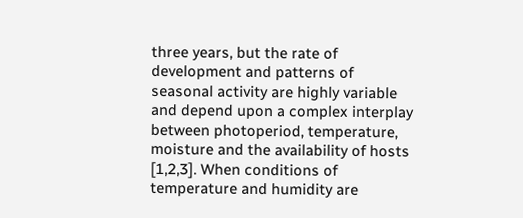three years, but the rate of development and patterns of seasonal activity are highly variable and depend upon a complex interplay between photoperiod, temperature, moisture and the availability of hosts [1,2,3]. When conditions of temperature and humidity are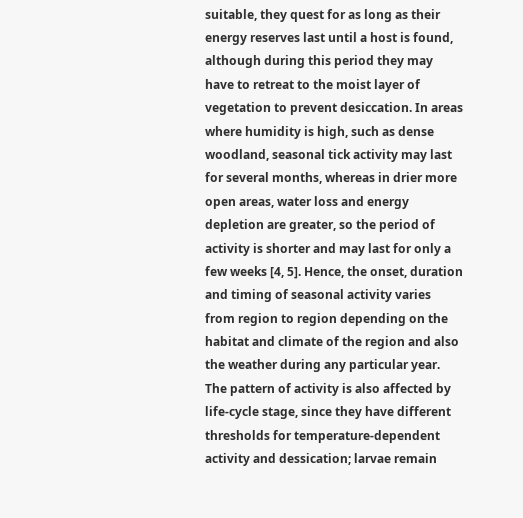suitable, they quest for as long as their energy reserves last until a host is found, although during this period they may have to retreat to the moist layer of vegetation to prevent desiccation. In areas where humidity is high, such as dense woodland, seasonal tick activity may last for several months, whereas in drier more open areas, water loss and energy depletion are greater, so the period of activity is shorter and may last for only a few weeks [4, 5]. Hence, the onset, duration and timing of seasonal activity varies from region to region depending on the habitat and climate of the region and also the weather during any particular year. The pattern of activity is also affected by life-cycle stage, since they have different thresholds for temperature-dependent activity and dessication; larvae remain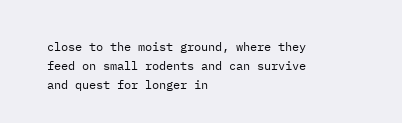close to the moist ground, where they feed on small rodents and can survive and quest for longer in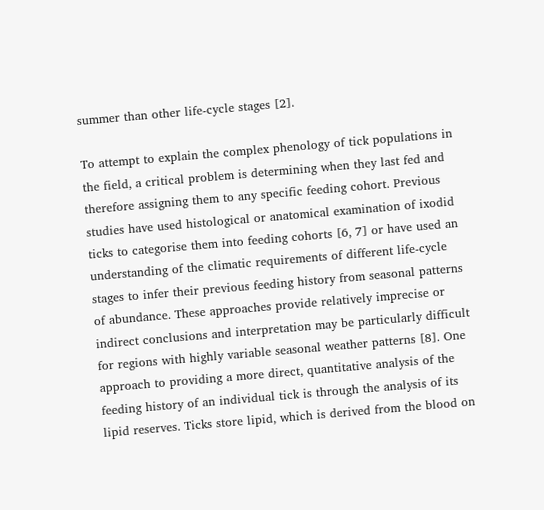summer than other life-cycle stages [2].

To attempt to explain the complex phenology of tick populations in the field, a critical problem is determining when they last fed and therefore assigning them to any specific feeding cohort. Previous studies have used histological or anatomical examination of ixodid ticks to categorise them into feeding cohorts [6, 7] or have used an understanding of the climatic requirements of different life-cycle stages to infer their previous feeding history from seasonal patterns of abundance. These approaches provide relatively imprecise or indirect conclusions and interpretation may be particularly difficult for regions with highly variable seasonal weather patterns [8]. One approach to providing a more direct, quantitative analysis of the feeding history of an individual tick is through the analysis of its lipid reserves. Ticks store lipid, which is derived from the blood on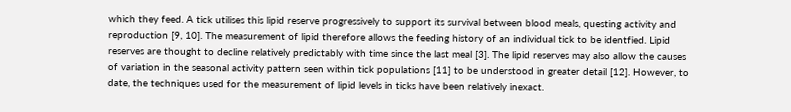which they feed. A tick utilises this lipid reserve progressively to support its survival between blood meals, questing activity and reproduction [9, 10]. The measurement of lipid therefore allows the feeding history of an individual tick to be identfied. Lipid reserves are thought to decline relatively predictably with time since the last meal [3]. The lipid reserves may also allow the causes of variation in the seasonal activity pattern seen within tick populations [11] to be understood in greater detail [12]. However, to date, the techniques used for the measurement of lipid levels in ticks have been relatively inexact.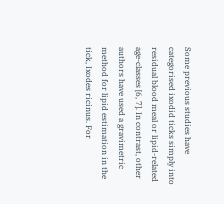Some previous studies have categorised ixodid ticks simply into residual blood meal or lipid-related age-classes [6, 7]. In contrast, other authors have used a gravimetric method for lipid estimation in the tick, Ixodes ricinus. For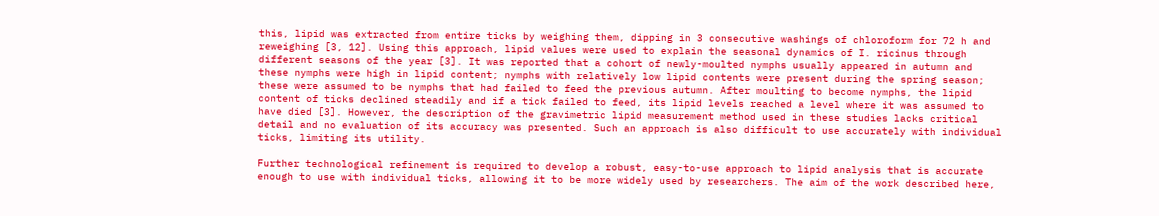this, lipid was extracted from entire ticks by weighing them, dipping in 3 consecutive washings of chloroform for 72 h and reweighing [3, 12]. Using this approach, lipid values were used to explain the seasonal dynamics of I. ricinus through different seasons of the year [3]. It was reported that a cohort of newly-moulted nymphs usually appeared in autumn and these nymphs were high in lipid content; nymphs with relatively low lipid contents were present during the spring season; these were assumed to be nymphs that had failed to feed the previous autumn. After moulting to become nymphs, the lipid content of ticks declined steadily and if a tick failed to feed, its lipid levels reached a level where it was assumed to have died [3]. However, the description of the gravimetric lipid measurement method used in these studies lacks critical detail and no evaluation of its accuracy was presented. Such an approach is also difficult to use accurately with individual ticks, limiting its utility.

Further technological refinement is required to develop a robust, easy-to-use approach to lipid analysis that is accurate enough to use with individual ticks, allowing it to be more widely used by researchers. The aim of the work described here,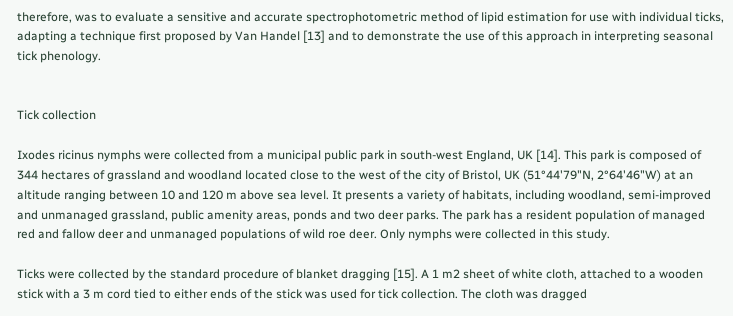therefore, was to evaluate a sensitive and accurate spectrophotometric method of lipid estimation for use with individual ticks, adapting a technique first proposed by Van Handel [13] and to demonstrate the use of this approach in interpreting seasonal tick phenology.


Tick collection

Ixodes ricinus nymphs were collected from a municipal public park in south-west England, UK [14]. This park is composed of 344 hectares of grassland and woodland located close to the west of the city of Bristol, UK (51°44'79"N, 2°64'46"W) at an altitude ranging between 10 and 120 m above sea level. It presents a variety of habitats, including woodland, semi-improved and unmanaged grassland, public amenity areas, ponds and two deer parks. The park has a resident population of managed red and fallow deer and unmanaged populations of wild roe deer. Only nymphs were collected in this study.

Ticks were collected by the standard procedure of blanket dragging [15]. A 1 m2 sheet of white cloth, attached to a wooden stick with a 3 m cord tied to either ends of the stick was used for tick collection. The cloth was dragged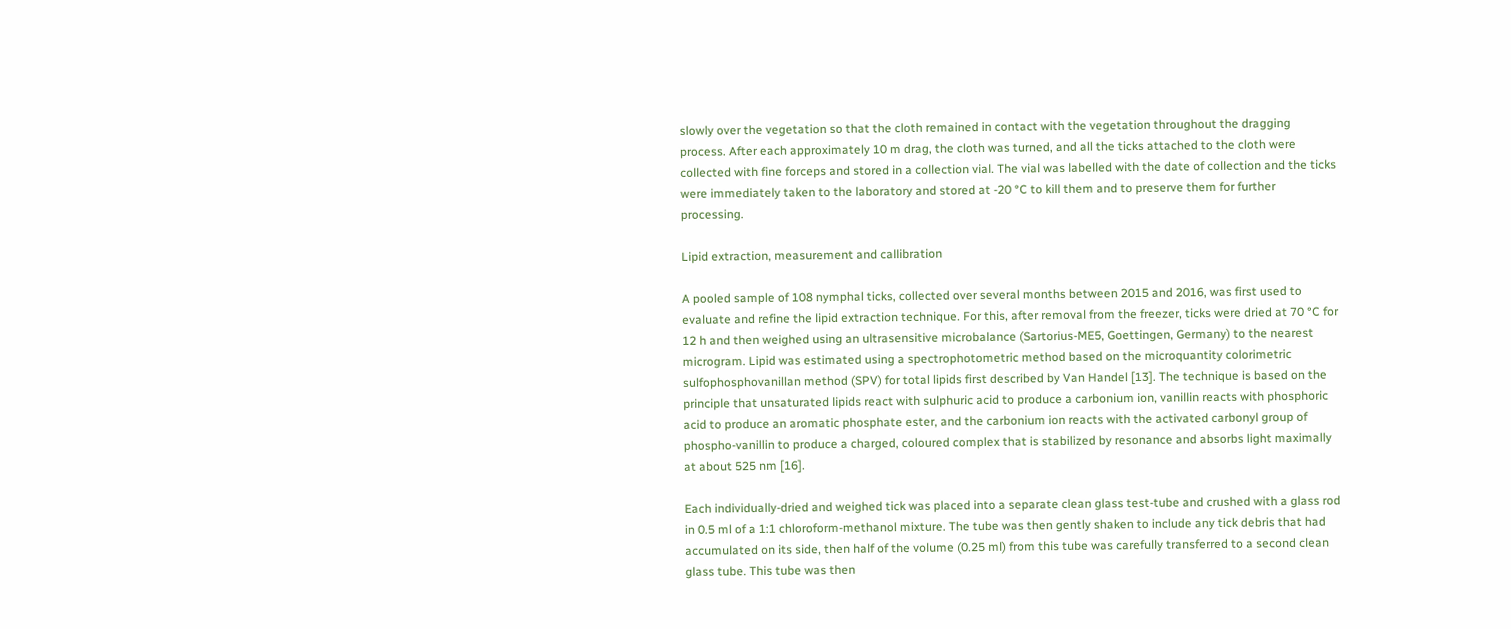slowly over the vegetation so that the cloth remained in contact with the vegetation throughout the dragging process. After each approximately 10 m drag, the cloth was turned, and all the ticks attached to the cloth were collected with fine forceps and stored in a collection vial. The vial was labelled with the date of collection and the ticks were immediately taken to the laboratory and stored at -20 °C to kill them and to preserve them for further processing.

Lipid extraction, measurement and callibration

A pooled sample of 108 nymphal ticks, collected over several months between 2015 and 2016, was first used to evaluate and refine the lipid extraction technique. For this, after removal from the freezer, ticks were dried at 70 °C for 12 h and then weighed using an ultrasensitive microbalance (Sartorius-ME5, Goettingen, Germany) to the nearest microgram. Lipid was estimated using a spectrophotometric method based on the microquantity colorimetric sulfophosphovanillan method (SPV) for total lipids first described by Van Handel [13]. The technique is based on the principle that unsaturated lipids react with sulphuric acid to produce a carbonium ion, vanillin reacts with phosphoric acid to produce an aromatic phosphate ester, and the carbonium ion reacts with the activated carbonyl group of phospho-vanillin to produce a charged, coloured complex that is stabilized by resonance and absorbs light maximally at about 525 nm [16].

Each individually-dried and weighed tick was placed into a separate clean glass test-tube and crushed with a glass rod in 0.5 ml of a 1:1 chloroform-methanol mixture. The tube was then gently shaken to include any tick debris that had accumulated on its side, then half of the volume (0.25 ml) from this tube was carefully transferred to a second clean glass tube. This tube was then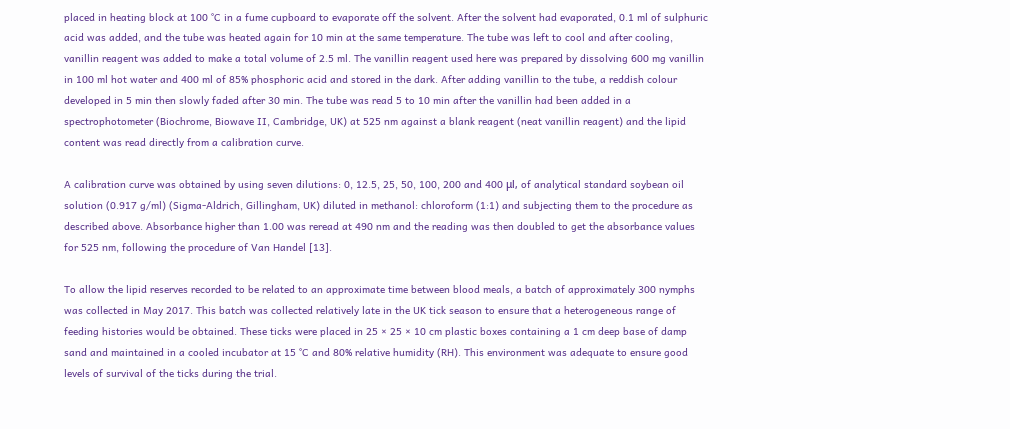placed in heating block at 100 °C in a fume cupboard to evaporate off the solvent. After the solvent had evaporated, 0.1 ml of sulphuric acid was added, and the tube was heated again for 10 min at the same temperature. The tube was left to cool and after cooling, vanillin reagent was added to make a total volume of 2.5 ml. The vanillin reagent used here was prepared by dissolving 600 mg vanillin in 100 ml hot water and 400 ml of 85% phosphoric acid and stored in the dark. After adding vanillin to the tube, a reddish colour developed in 5 min then slowly faded after 30 min. The tube was read 5 to 10 min after the vanillin had been added in a spectrophotometer (Biochrome, Biowave II, Cambridge, UK) at 525 nm against a blank reagent (neat vanillin reagent) and the lipid content was read directly from a calibration curve.

A calibration curve was obtained by using seven dilutions: 0, 12.5, 25, 50, 100, 200 and 400 μl, of analytical standard soybean oil solution (0.917 g/ml) (Sigma-Aldrich, Gillingham, UK) diluted in methanol: chloroform (1:1) and subjecting them to the procedure as described above. Absorbance higher than 1.00 was reread at 490 nm and the reading was then doubled to get the absorbance values for 525 nm, following the procedure of Van Handel [13].

To allow the lipid reserves recorded to be related to an approximate time between blood meals, a batch of approximately 300 nymphs was collected in May 2017. This batch was collected relatively late in the UK tick season to ensure that a heterogeneous range of feeding histories would be obtained. These ticks were placed in 25 × 25 × 10 cm plastic boxes containing a 1 cm deep base of damp sand and maintained in a cooled incubator at 15 °C and 80% relative humidity (RH). This environment was adequate to ensure good levels of survival of the ticks during the trial.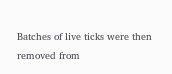Batches of live ticks were then removed from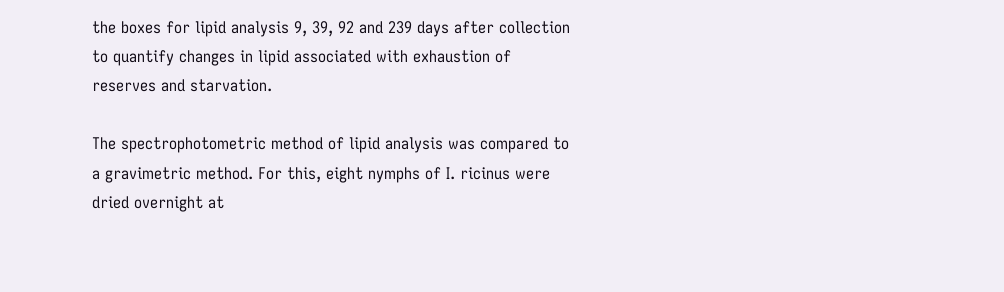the boxes for lipid analysis 9, 39, 92 and 239 days after collection to quantify changes in lipid associated with exhaustion of reserves and starvation.

The spectrophotometric method of lipid analysis was compared to a gravimetric method. For this, eight nymphs of I. ricinus were dried overnight at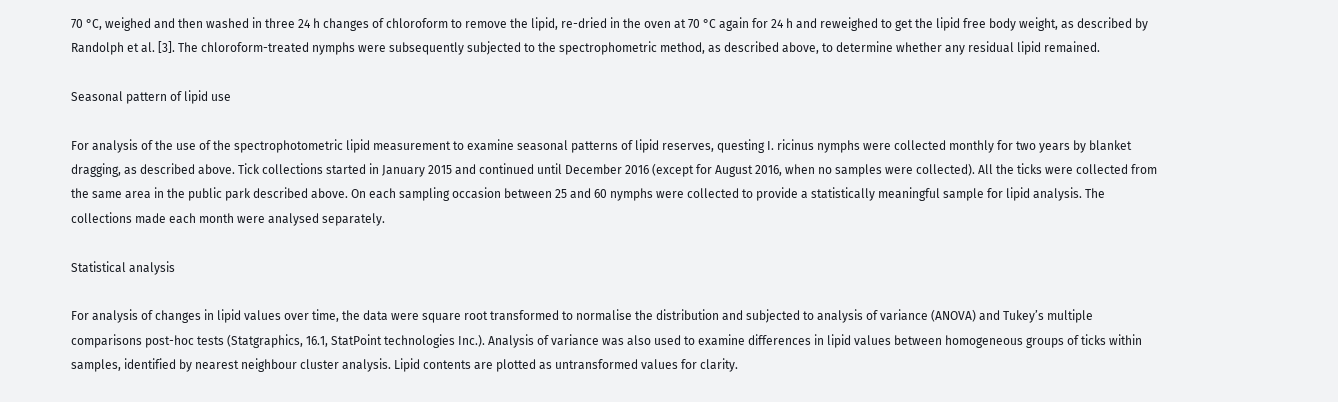70 °C, weighed and then washed in three 24 h changes of chloroform to remove the lipid, re-dried in the oven at 70 °C again for 24 h and reweighed to get the lipid free body weight, as described by Randolph et al. [3]. The chloroform-treated nymphs were subsequently subjected to the spectrophometric method, as described above, to determine whether any residual lipid remained.

Seasonal pattern of lipid use

For analysis of the use of the spectrophotometric lipid measurement to examine seasonal patterns of lipid reserves, questing I. ricinus nymphs were collected monthly for two years by blanket dragging, as described above. Tick collections started in January 2015 and continued until December 2016 (except for August 2016, when no samples were collected). All the ticks were collected from the same area in the public park described above. On each sampling occasion between 25 and 60 nymphs were collected to provide a statistically meaningful sample for lipid analysis. The collections made each month were analysed separately.

Statistical analysis

For analysis of changes in lipid values over time, the data were square root transformed to normalise the distribution and subjected to analysis of variance (ANOVA) and Tukey’s multiple comparisons post-hoc tests (Statgraphics, 16.1, StatPoint technologies Inc.). Analysis of variance was also used to examine differences in lipid values between homogeneous groups of ticks within samples, identified by nearest neighbour cluster analysis. Lipid contents are plotted as untransformed values for clarity.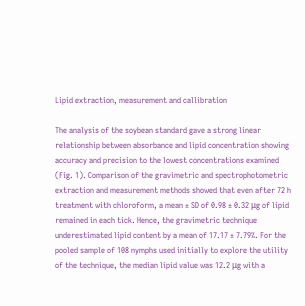Lipid extraction, measurement and callibration

The analysis of the soybean standard gave a strong linear relationship between absorbance and lipid concentration showing accuracy and precision to the lowest concentrations examined (Fig. 1). Comparison of the gravimetric and spectrophotometric extraction and measurement methods showed that even after 72 h treatment with chloroform, a mean ± SD of 0.98 ± 0.32 μg of lipid remained in each tick. Hence, the gravimetric technique underestimated lipid content by a mean of 17.17 ± 7.79%. For the pooled sample of 108 nymphs used initially to explore the utility of the technique, the median lipid value was 12.2 μg with a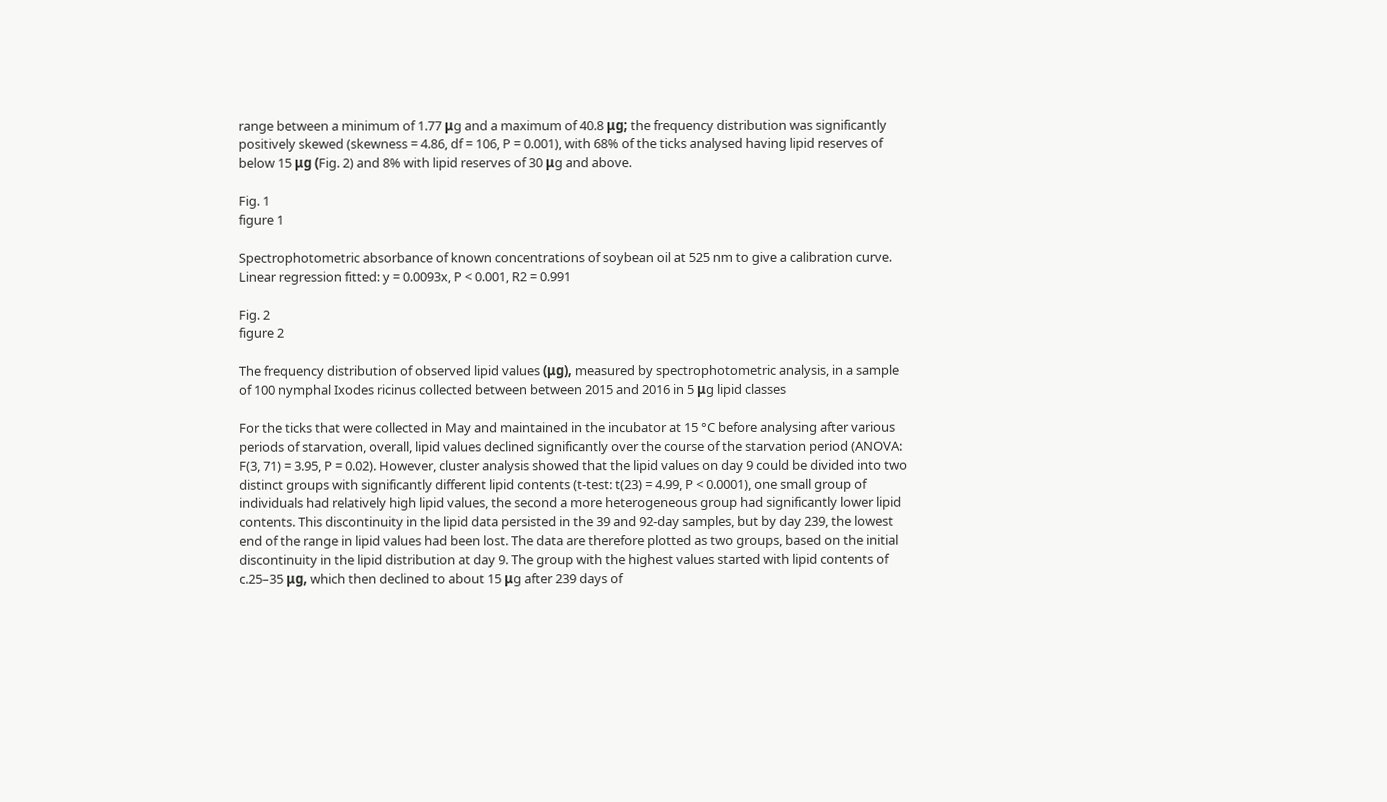range between a minimum of 1.77 μg and a maximum of 40.8 μg; the frequency distribution was significantly positively skewed (skewness = 4.86, df = 106, P = 0.001), with 68% of the ticks analysed having lipid reserves of below 15 μg (Fig. 2) and 8% with lipid reserves of 30 μg and above.

Fig. 1
figure 1

Spectrophotometric absorbance of known concentrations of soybean oil at 525 nm to give a calibration curve. Linear regression fitted: y = 0.0093x, P < 0.001, R2 = 0.991

Fig. 2
figure 2

The frequency distribution of observed lipid values (μg), measured by spectrophotometric analysis, in a sample of 100 nymphal Ixodes ricinus collected between between 2015 and 2016 in 5 μg lipid classes

For the ticks that were collected in May and maintained in the incubator at 15 °C before analysing after various periods of starvation, overall, lipid values declined significantly over the course of the starvation period (ANOVA: F(3, 71) = 3.95, P = 0.02). However, cluster analysis showed that the lipid values on day 9 could be divided into two distinct groups with significantly different lipid contents (t-test: t(23) = 4.99, P < 0.0001), one small group of individuals had relatively high lipid values, the second a more heterogeneous group had significantly lower lipid contents. This discontinuity in the lipid data persisted in the 39 and 92-day samples, but by day 239, the lowest end of the range in lipid values had been lost. The data are therefore plotted as two groups, based on the initial discontinuity in the lipid distribution at day 9. The group with the highest values started with lipid contents of c.25–35 μg, which then declined to about 15 μg after 239 days of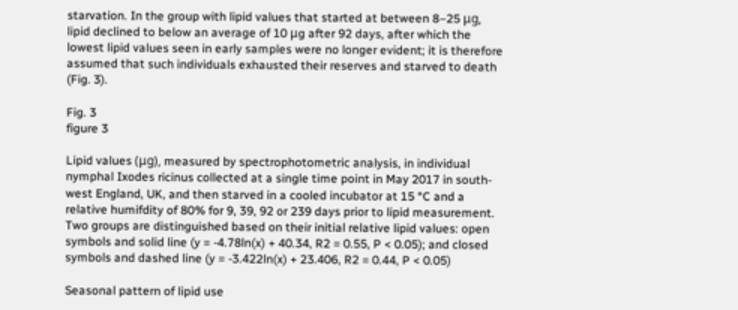starvation. In the group with lipid values that started at between 8–25 μg, lipid declined to below an average of 10 μg after 92 days, after which the lowest lipid values seen in early samples were no longer evident; it is therefore assumed that such individuals exhausted their reserves and starved to death (Fig. 3).

Fig. 3
figure 3

Lipid values (μg), measured by spectrophotometric analysis, in individual nymphal Ixodes ricinus collected at a single time point in May 2017 in south-west England, UK, and then starved in a cooled incubator at 15 °C and a relative humifdity of 80% for 9, 39, 92 or 239 days prior to lipid measurement. Two groups are distinguished based on their initial relative lipid values: open symbols and solid line (y = -4.78ln(x) + 40.34, R2 = 0.55, P < 0.05); and closed symbols and dashed line (y = -3.422ln(x) + 23.406, R2 = 0.44, P < 0.05)

Seasonal pattern of lipid use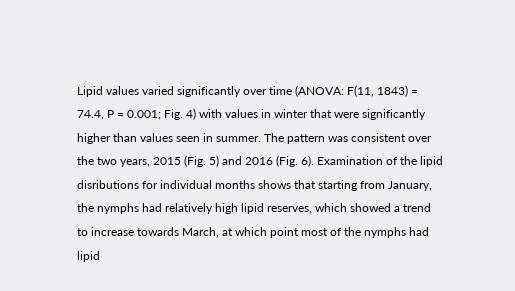Lipid values varied significantly over time (ANOVA: F(11, 1843) = 74.4, P = 0.001; Fig. 4) with values in winter that were significantly higher than values seen in summer. The pattern was consistent over the two years, 2015 (Fig. 5) and 2016 (Fig. 6). Examination of the lipid disributions for individual months shows that starting from January, the nymphs had relatively high lipid reserves, which showed a trend to increase towards March, at which point most of the nymphs had lipid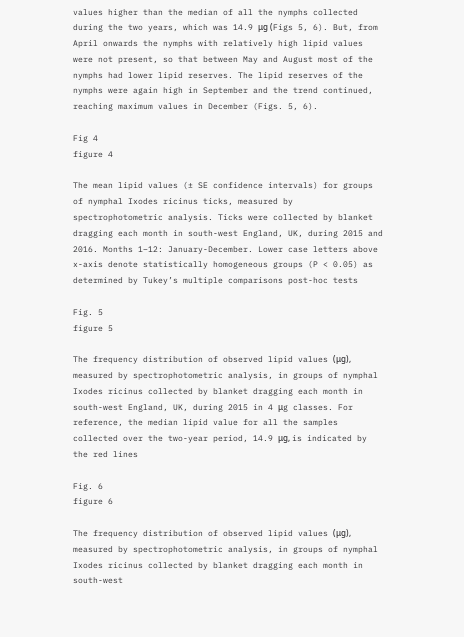values higher than the median of all the nymphs collected during the two years, which was 14.9 μg (Figs 5, 6). But, from April onwards the nymphs with relatively high lipid values were not present, so that between May and August most of the nymphs had lower lipid reserves. The lipid reserves of the nymphs were again high in September and the trend continued, reaching maximum values in December (Figs. 5, 6).

Fig 4
figure 4

The mean lipid values (± SE confidence intervals) for groups of nymphal Ixodes ricinus ticks, measured by spectrophotometric analysis. Ticks were collected by blanket dragging each month in south-west England, UK, during 2015 and 2016. Months 1–12: January-December. Lower case letters above x-axis denote statistically homogeneous groups (P < 0.05) as determined by Tukey’s multiple comparisons post-hoc tests

Fig. 5
figure 5

The frequency distribution of observed lipid values (μg), measured by spectrophotometric analysis, in groups of nymphal Ixodes ricinus collected by blanket dragging each month in south-west England, UK, during 2015 in 4 μg classes. For reference, the median lipid value for all the samples collected over the two-year period, 14.9 μg, is indicated by the red lines

Fig. 6
figure 6

The frequency distribution of observed lipid values (μg), measured by spectrophotometric analysis, in groups of nymphal Ixodes ricinus collected by blanket dragging each month in south-west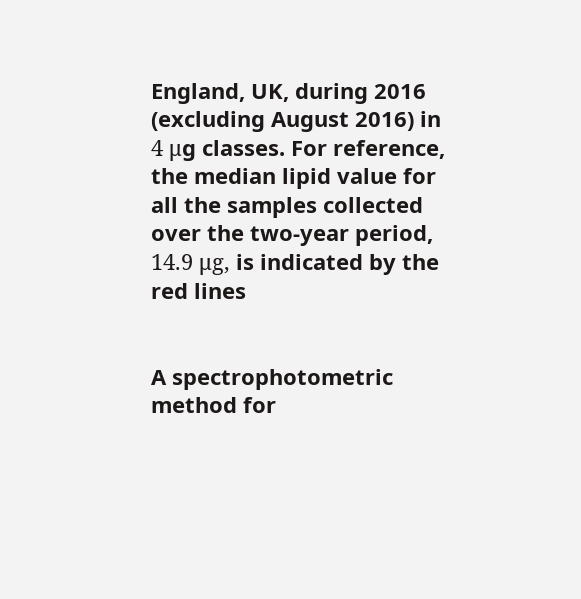England, UK, during 2016 (excluding August 2016) in 4 μg classes. For reference, the median lipid value for all the samples collected over the two-year period, 14.9 μg, is indicated by the red lines


A spectrophotometric method for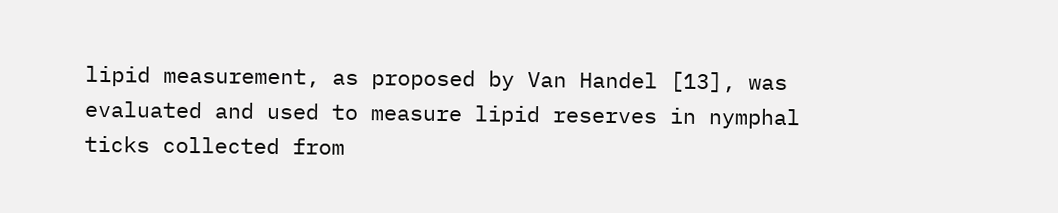lipid measurement, as proposed by Van Handel [13], was evaluated and used to measure lipid reserves in nymphal ticks collected from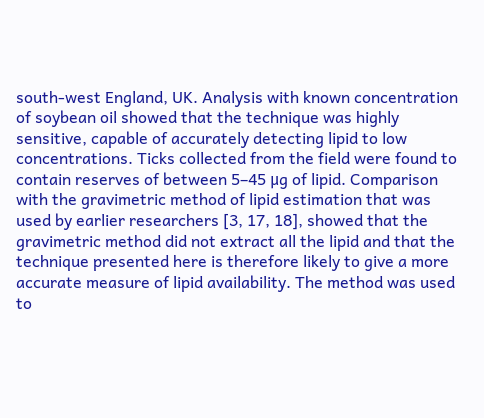south-west England, UK. Analysis with known concentration of soybean oil showed that the technique was highly sensitive, capable of accurately detecting lipid to low concentrations. Ticks collected from the field were found to contain reserves of between 5–45 μg of lipid. Comparison with the gravimetric method of lipid estimation that was used by earlier researchers [3, 17, 18], showed that the gravimetric method did not extract all the lipid and that the technique presented here is therefore likely to give a more accurate measure of lipid availability. The method was used to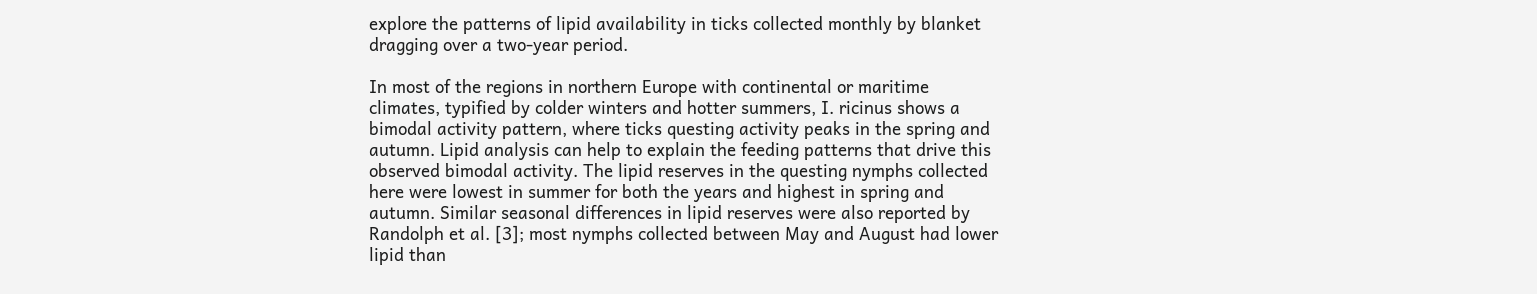explore the patterns of lipid availability in ticks collected monthly by blanket dragging over a two-year period.

In most of the regions in northern Europe with continental or maritime climates, typified by colder winters and hotter summers, I. ricinus shows a bimodal activity pattern, where ticks questing activity peaks in the spring and autumn. Lipid analysis can help to explain the feeding patterns that drive this observed bimodal activity. The lipid reserves in the questing nymphs collected here were lowest in summer for both the years and highest in spring and autumn. Similar seasonal differences in lipid reserves were also reported by Randolph et al. [3]; most nymphs collected between May and August had lower lipid than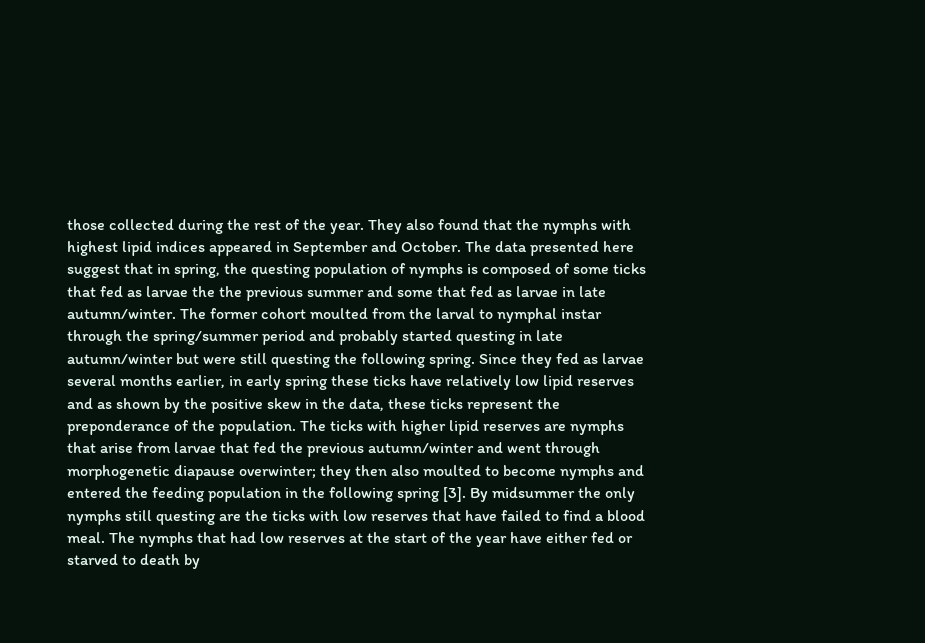those collected during the rest of the year. They also found that the nymphs with highest lipid indices appeared in September and October. The data presented here suggest that in spring, the questing population of nymphs is composed of some ticks that fed as larvae the the previous summer and some that fed as larvae in late autumn/winter. The former cohort moulted from the larval to nymphal instar through the spring/summer period and probably started questing in late autumn/winter but were still questing the following spring. Since they fed as larvae several months earlier, in early spring these ticks have relatively low lipid reserves and as shown by the positive skew in the data, these ticks represent the preponderance of the population. The ticks with higher lipid reserves are nymphs that arise from larvae that fed the previous autumn/winter and went through morphogenetic diapause overwinter; they then also moulted to become nymphs and entered the feeding population in the following spring [3]. By midsummer the only nymphs still questing are the ticks with low reserves that have failed to find a blood meal. The nymphs that had low reserves at the start of the year have either fed or starved to death by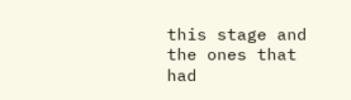this stage and the ones that had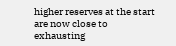higher reserves at the start are now close to exhausting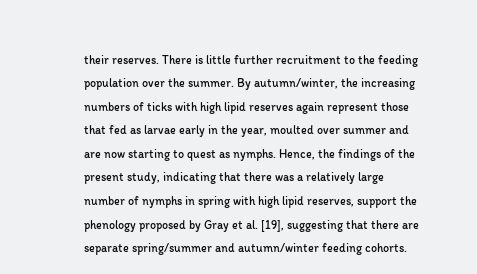their reserves. There is little further recruitment to the feeding population over the summer. By autumn/winter, the increasing numbers of ticks with high lipid reserves again represent those that fed as larvae early in the year, moulted over summer and are now starting to quest as nymphs. Hence, the findings of the present study, indicating that there was a relatively large number of nymphs in spring with high lipid reserves, support the phenology proposed by Gray et al. [19], suggesting that there are separate spring/summer and autumn/winter feeding cohorts.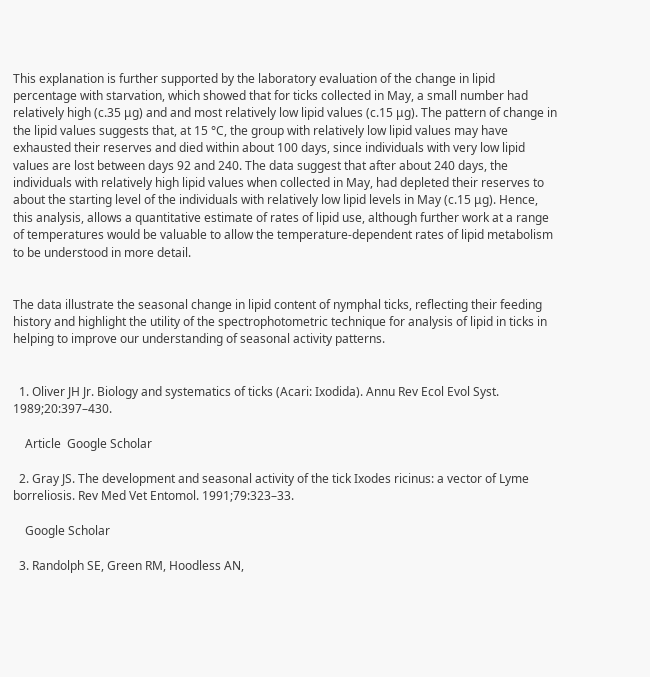This explanation is further supported by the laboratory evaluation of the change in lipid percentage with starvation, which showed that for ticks collected in May, a small number had relatively high (c.35 μg) and and most relatively low lipid values (c.15 μg). The pattern of change in the lipid values suggests that, at 15 °C, the group with relatively low lipid values may have exhausted their reserves and died within about 100 days, since individuals with very low lipid values are lost between days 92 and 240. The data suggest that after about 240 days, the individuals with relatively high lipid values when collected in May, had depleted their reserves to about the starting level of the individuals with relatively low lipid levels in May (c.15 μg). Hence, this analysis, allows a quantitative estimate of rates of lipid use, although further work at a range of temperatures would be valuable to allow the temperature-dependent rates of lipid metabolism to be understood in more detail.


The data illustrate the seasonal change in lipid content of nymphal ticks, reflecting their feeding history and highlight the utility of the spectrophotometric technique for analysis of lipid in ticks in helping to improve our understanding of seasonal activity patterns.


  1. Oliver JH Jr. Biology and systematics of ticks (Acari: Ixodida). Annu Rev Ecol Evol Syst. 1989;20:397–430.

    Article  Google Scholar

  2. Gray JS. The development and seasonal activity of the tick Ixodes ricinus: a vector of Lyme borreliosis. Rev Med Vet Entomol. 1991;79:323–33.

    Google Scholar

  3. Randolph SE, Green RM, Hoodless AN,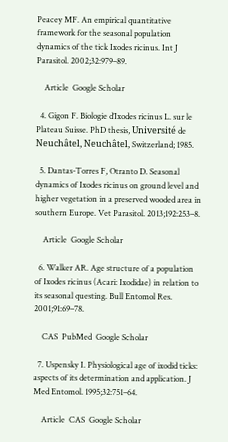Peacey MF. An empirical quantitative framework for the seasonal population dynamics of the tick Ixodes ricinus. Int J Parasitol. 2002;32:979–89.

    Article  Google Scholar

  4. Gigon F. Biologie d’Ixodes ricinus L. sur le Plateau Suisse. PhD thesis, Université de Neuchâtel, Neuchâtel, Switzerland; 1985.

  5. Dantas-Torres F, Otranto D. Seasonal dynamics of Ixodes ricinus on ground level and higher vegetation in a preserved wooded area in southern Europe. Vet Parasitol. 2013;192:253–8.

    Article  Google Scholar

  6. Walker AR. Age structure of a population of Ixodes ricinus (Acari: Ixodidae) in relation to its seasonal questing. Bull Entomol Res. 2001;91:69–78.

    CAS  PubMed  Google Scholar

  7. Uspensky I. Physiological age of ixodid ticks: aspects of its determination and application. J Med Entomol. 1995;32:751–64.

    Article  CAS  Google Scholar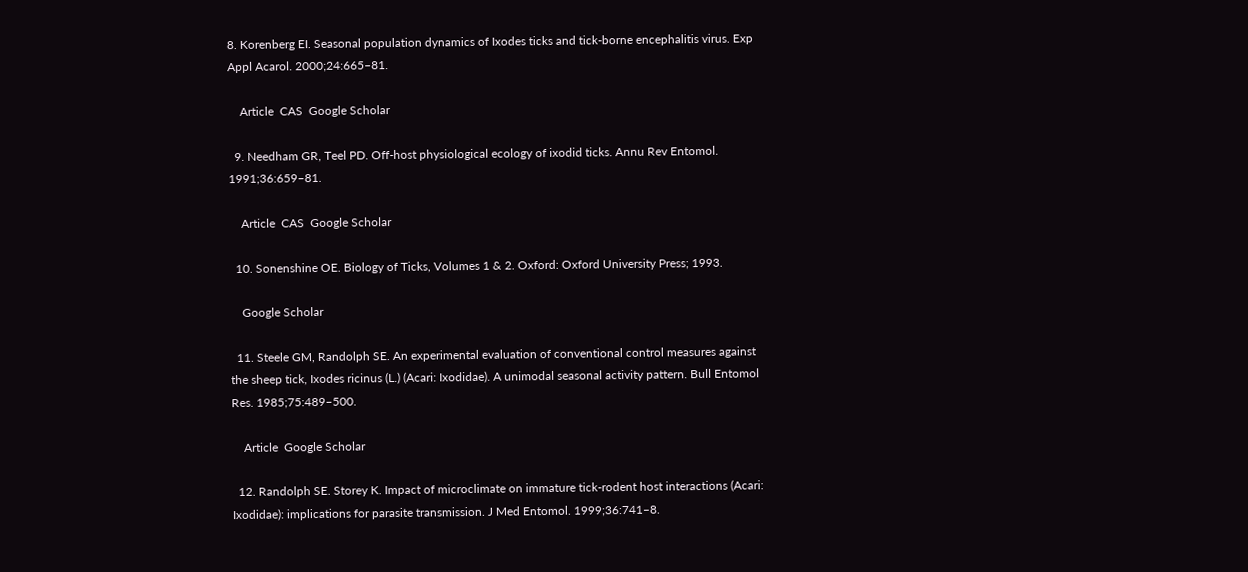8. Korenberg EI. Seasonal population dynamics of Ixodes ticks and tick-borne encephalitis virus. Exp Appl Acarol. 2000;24:665–81.

    Article  CAS  Google Scholar

  9. Needham GR, Teel PD. Off-host physiological ecology of ixodid ticks. Annu Rev Entomol. 1991;36:659–81.

    Article  CAS  Google Scholar

  10. Sonenshine OE. Biology of Ticks, Volumes 1 & 2. Oxford: Oxford University Press; 1993.

    Google Scholar

  11. Steele GM, Randolph SE. An experimental evaluation of conventional control measures against the sheep tick, Ixodes ricinus (L.) (Acari: Ixodidae). A unimodal seasonal activity pattern. Bull Entomol Res. 1985;75:489–500.

    Article  Google Scholar

  12. Randolph SE. Storey K. Impact of microclimate on immature tick-rodent host interactions (Acari: Ixodidae): implications for parasite transmission. J Med Entomol. 1999;36:741–8.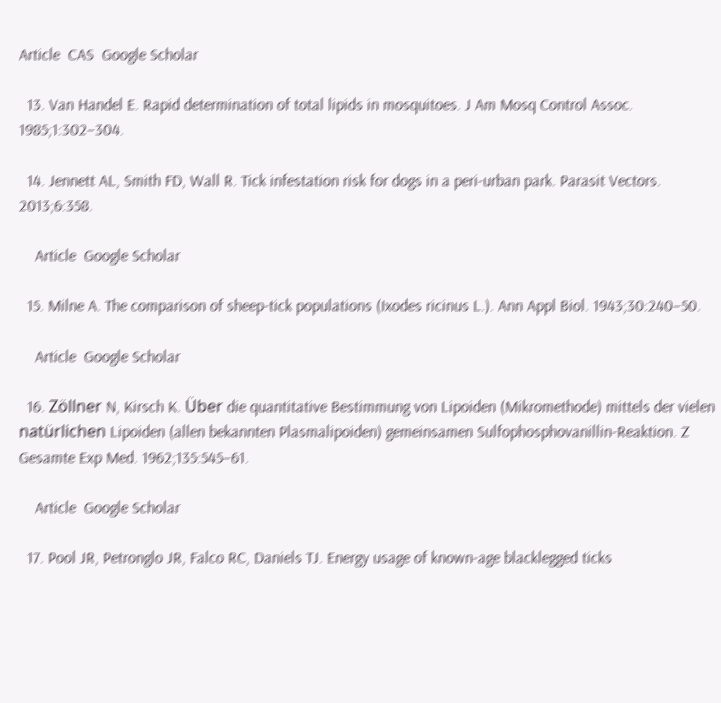Article  CAS  Google Scholar

  13. Van Handel E. Rapid determination of total lipids in mosquitoes. J Am Mosq Control Assoc. 1985;1:302–304.

  14. Jennett AL, Smith FD, Wall R. Tick infestation risk for dogs in a peri-urban park. Parasit Vectors. 2013;6:358.

    Article  Google Scholar

  15. Milne A. The comparison of sheep-tick populations (Ixodes ricinus L.). Ann Appl Biol. 1943;30:240–50.

    Article  Google Scholar

  16. Zöllner N, Kirsch K. Über die quantitative Bestimmung von Lipoiden (Mikromethode) mittels der vielen natürlichen Lipoiden (allen bekannten Plasmalipoiden) gemeinsamen Sulfophosphovanillin-Reaktion. Z Gesamte Exp Med. 1962;135:545–61.

    Article  Google Scholar

  17. Pool JR, Petronglo JR, Falco RC, Daniels TJ. Energy usage of known-age blacklegged ticks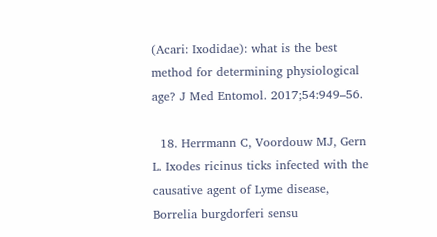(Acari: Ixodidae): what is the best method for determining physiological age? J Med Entomol. 2017;54:949–56.

  18. Herrmann C, Voordouw MJ, Gern L. Ixodes ricinus ticks infected with the causative agent of Lyme disease, Borrelia burgdorferi sensu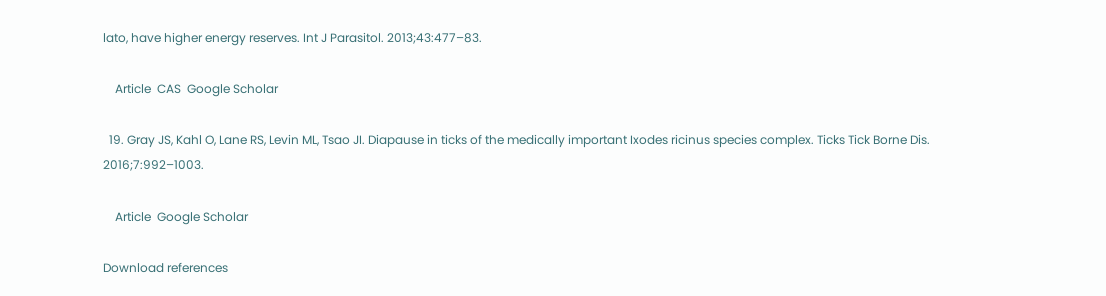lato, have higher energy reserves. Int J Parasitol. 2013;43:477–83.

    Article  CAS  Google Scholar

  19. Gray JS, Kahl O, Lane RS, Levin ML, Tsao JI. Diapause in ticks of the medically important Ixodes ricinus species complex. Ticks Tick Borne Dis. 2016;7:992–1003.

    Article  Google Scholar

Download references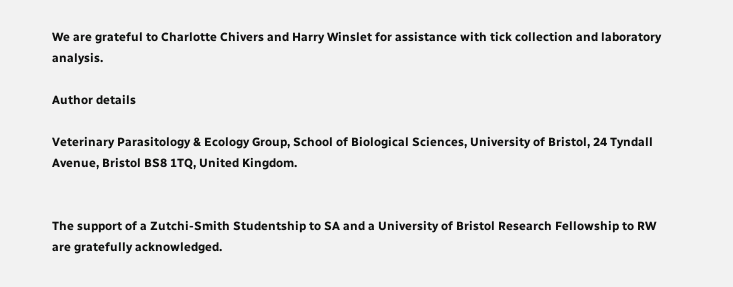We are grateful to Charlotte Chivers and Harry Winslet for assistance with tick collection and laboratory analysis.

Author details

Veterinary Parasitology & Ecology Group, School of Biological Sciences, University of Bristol, 24 Tyndall Avenue, Bristol BS8 1TQ, United Kingdom.


The support of a Zutchi-Smith Studentship to SA and a University of Bristol Research Fellowship to RW are gratefully acknowledged.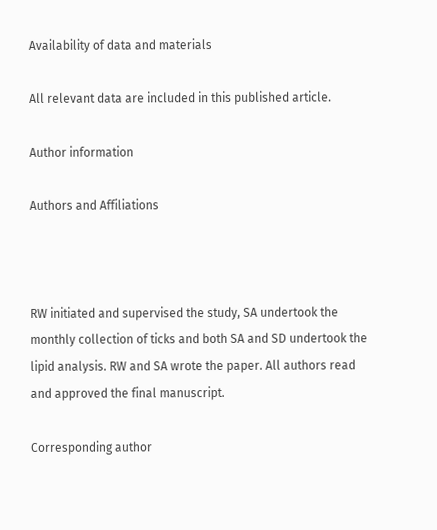Availability of data and materials

All relevant data are included in this published article.

Author information

Authors and Affiliations



RW initiated and supervised the study, SA undertook the monthly collection of ticks and both SA and SD undertook the lipid analysis. RW and SA wrote the paper. All authors read and approved the final manuscript.

Corresponding author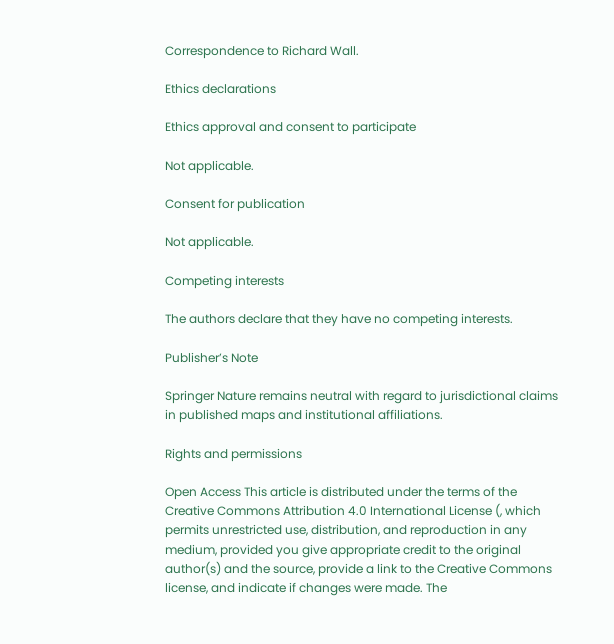Correspondence to Richard Wall.

Ethics declarations

Ethics approval and consent to participate

Not applicable.

Consent for publication

Not applicable.

Competing interests

The authors declare that they have no competing interests.

Publisher’s Note

Springer Nature remains neutral with regard to jurisdictional claims in published maps and institutional affiliations.

Rights and permissions

Open Access This article is distributed under the terms of the Creative Commons Attribution 4.0 International License (, which permits unrestricted use, distribution, and reproduction in any medium, provided you give appropriate credit to the original author(s) and the source, provide a link to the Creative Commons license, and indicate if changes were made. The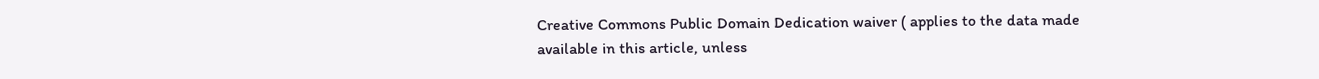Creative Commons Public Domain Dedication waiver ( applies to the data made available in this article, unless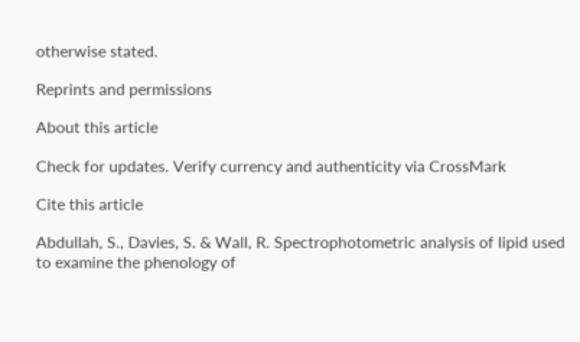otherwise stated.

Reprints and permissions

About this article

Check for updates. Verify currency and authenticity via CrossMark

Cite this article

Abdullah, S., Davies, S. & Wall, R. Spectrophotometric analysis of lipid used to examine the phenology of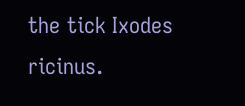the tick Ixodes ricinus.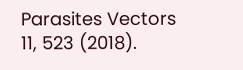Parasites Vectors 11, 523 (2018).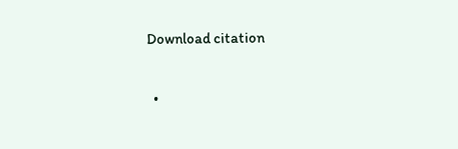Download citation

  •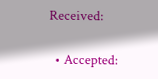Received:

  • Accepted: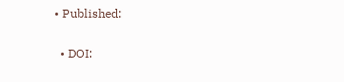• Published:

  • DOI: